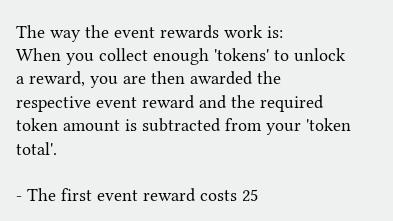The way the event rewards work is:
When you collect enough 'tokens' to unlock a reward, you are then awarded the respective event reward and the required token amount is subtracted from your 'token total'.

- The first event reward costs 25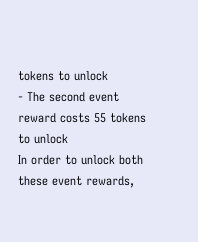tokens to unlock
- The second event reward costs 55 tokens to unlock
In order to unlock both these event rewards,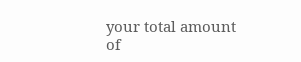your total amount of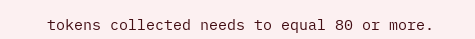tokens collected needs to equal 80 or more.